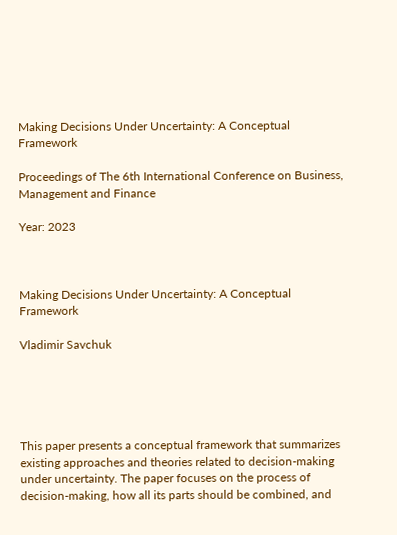Making Decisions Under Uncertainty: A Conceptual Framework

Proceedings of The 6th International Conference on Business, Management and Finance

Year: 2023



Making Decisions Under Uncertainty: A Conceptual Framework

Vladimir Savchuk





This paper presents a conceptual framework that summarizes existing approaches and theories related to decision-making under uncertainty. The paper focuses on the process of decision-making, how all its parts should be combined, and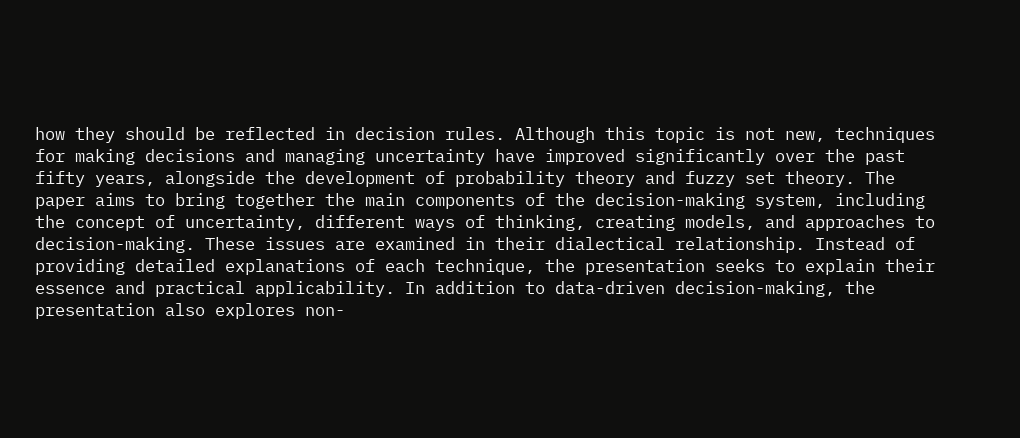how they should be reflected in decision rules. Although this topic is not new, techniques for making decisions and managing uncertainty have improved significantly over the past fifty years, alongside the development of probability theory and fuzzy set theory. The paper aims to bring together the main components of the decision-making system, including the concept of uncertainty, different ways of thinking, creating models, and approaches to decision-making. These issues are examined in their dialectical relationship. Instead of providing detailed explanations of each technique, the presentation seeks to explain their essence and practical applicability. In addition to data-driven decision-making, the presentation also explores non-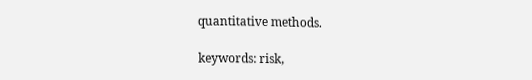quantitative methods.

keywords: risk,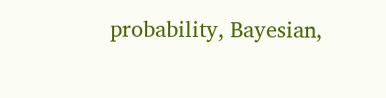probability, Bayesian,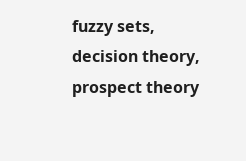fuzzy sets, decision theory, prospect theory